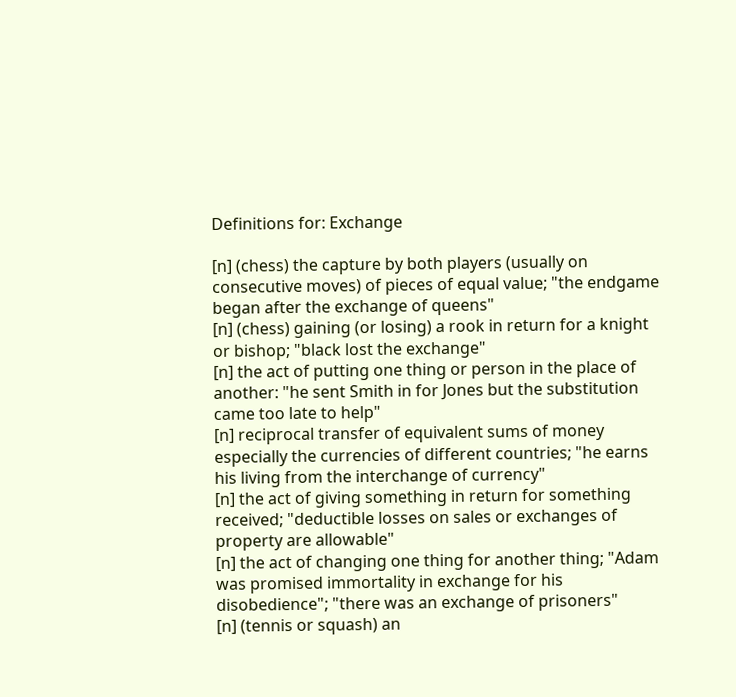Definitions for: Exchange

[n] (chess) the capture by both players (usually on consecutive moves) of pieces of equal value; "the endgame began after the exchange of queens"
[n] (chess) gaining (or losing) a rook in return for a knight or bishop; "black lost the exchange"
[n] the act of putting one thing or person in the place of another: "he sent Smith in for Jones but the substitution came too late to help"
[n] reciprocal transfer of equivalent sums of money especially the currencies of different countries; "he earns his living from the interchange of currency"
[n] the act of giving something in return for something received; "deductible losses on sales or exchanges of property are allowable"
[n] the act of changing one thing for another thing; "Adam was promised immortality in exchange for his disobedience"; "there was an exchange of prisoners"
[n] (tennis or squash) an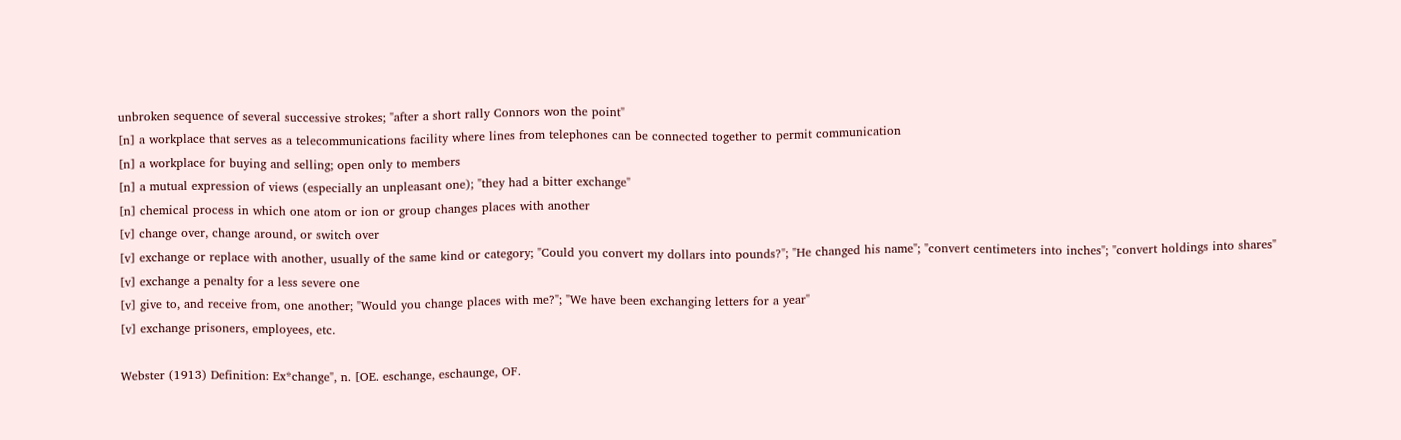unbroken sequence of several successive strokes; "after a short rally Connors won the point"
[n] a workplace that serves as a telecommunications facility where lines from telephones can be connected together to permit communication
[n] a workplace for buying and selling; open only to members
[n] a mutual expression of views (especially an unpleasant one); "they had a bitter exchange"
[n] chemical process in which one atom or ion or group changes places with another
[v] change over, change around, or switch over
[v] exchange or replace with another, usually of the same kind or category; "Could you convert my dollars into pounds?"; "He changed his name"; "convert centimeters into inches"; "convert holdings into shares"
[v] exchange a penalty for a less severe one
[v] give to, and receive from, one another; "Would you change places with me?"; "We have been exchanging letters for a year"
[v] exchange prisoners, employees, etc.

Webster (1913) Definition: Ex*change", n. [OE. eschange, eschaunge, OF.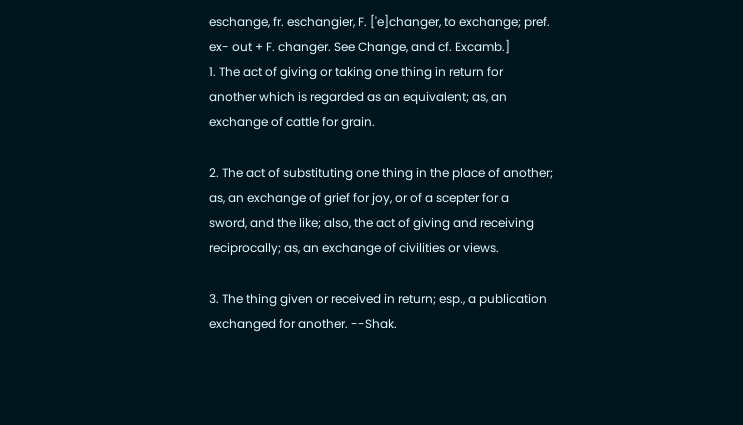eschange, fr. eschangier, F. ['e]changer, to exchange; pref.
ex- out + F. changer. See Change, and cf. Excamb.]
1. The act of giving or taking one thing in return for
another which is regarded as an equivalent; as, an
exchange of cattle for grain.

2. The act of substituting one thing in the place of another;
as, an exchange of grief for joy, or of a scepter for a
sword, and the like; also, the act of giving and receiving
reciprocally; as, an exchange of civilities or views.

3. The thing given or received in return; esp., a publication
exchanged for another. --Shak.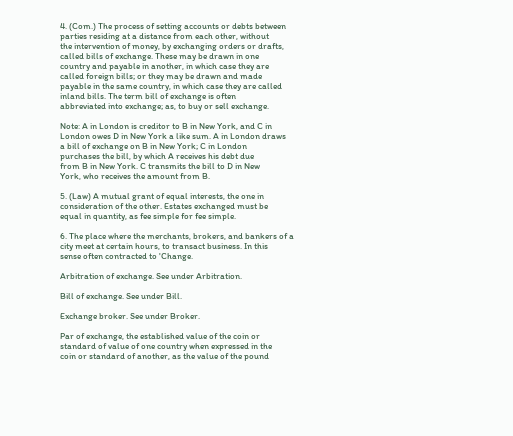4. (Com.) The process of setting accounts or debts between
parties residing at a distance from each other, without
the intervention of money, by exchanging orders or drafts,
called bills of exchange. These may be drawn in one
country and payable in another, in which case they are
called foreign bills; or they may be drawn and made
payable in the same country, in which case they are called
inland bills. The term bill of exchange is often
abbreviated into exchange; as, to buy or sell exchange.

Note: A in London is creditor to B in New York, and C in
London owes D in New York a like sum. A in London draws
a bill of exchange on B in New York; C in London
purchases the bill, by which A receives his debt due
from B in New York. C transmits the bill to D in New
York, who receives the amount from B.

5. (Law) A mutual grant of equal interests, the one in
consideration of the other. Estates exchanged must be
equal in quantity, as fee simple for fee simple.

6. The place where the merchants, brokers, and bankers of a
city meet at certain hours, to transact business. In this
sense often contracted to 'Change.

Arbitration of exchange. See under Arbitration.

Bill of exchange. See under Bill.

Exchange broker. See under Broker.

Par of exchange, the established value of the coin or
standard of value of one country when expressed in the
coin or standard of another, as the value of the pound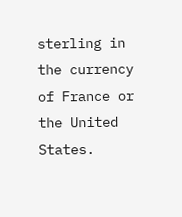sterling in the currency of France or the United States.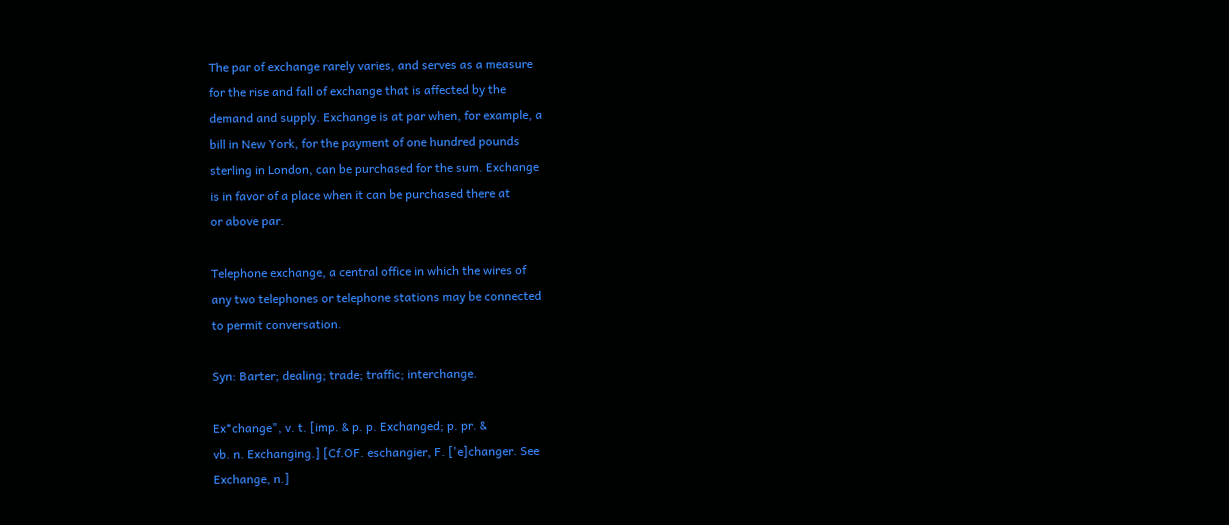The par of exchange rarely varies, and serves as a measure
for the rise and fall of exchange that is affected by the
demand and supply. Exchange is at par when, for example, a
bill in New York, for the payment of one hundred pounds
sterling in London, can be purchased for the sum. Exchange
is in favor of a place when it can be purchased there at
or above par.

Telephone exchange, a central office in which the wires of
any two telephones or telephone stations may be connected
to permit conversation.

Syn: Barter; dealing; trade; traffic; interchange.

Ex*change", v. t. [imp. & p. p. Exchanged; p. pr. &
vb. n. Exchanging.] [Cf.OF. eschangier, F. ['e]changer. See
Exchange, n.]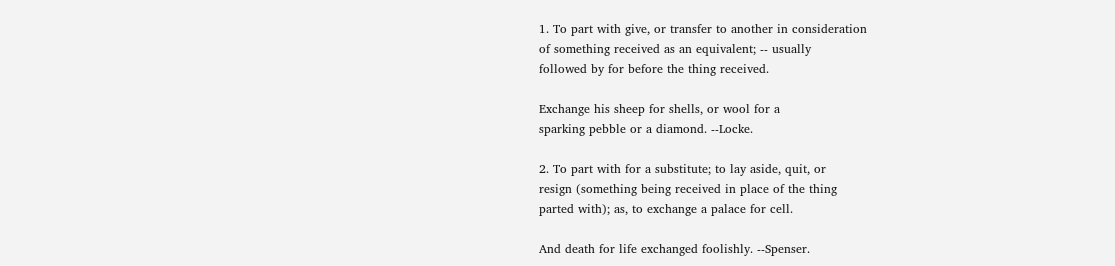1. To part with give, or transfer to another in consideration
of something received as an equivalent; -- usually
followed by for before the thing received.

Exchange his sheep for shells, or wool for a
sparking pebble or a diamond. --Locke.

2. To part with for a substitute; to lay aside, quit, or
resign (something being received in place of the thing
parted with); as, to exchange a palace for cell.

And death for life exchanged foolishly. --Spenser.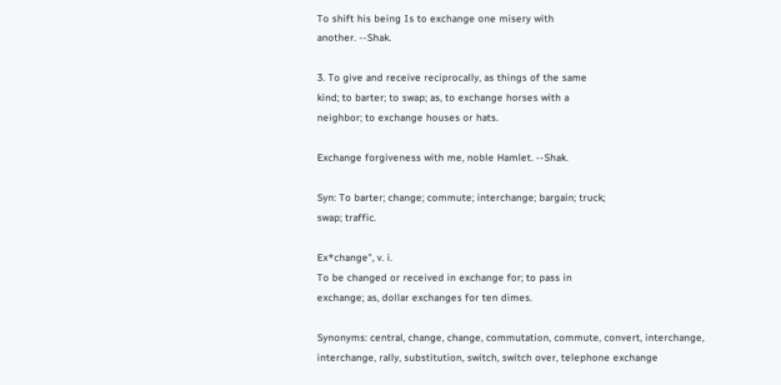To shift his being Is to exchange one misery with
another. --Shak.

3. To give and receive reciprocally, as things of the same
kind; to barter; to swap; as, to exchange horses with a
neighbor; to exchange houses or hats.

Exchange forgiveness with me, noble Hamlet. --Shak.

Syn: To barter; change; commute; interchange; bargain; truck;
swap; traffic.

Ex*change", v. i.
To be changed or received in exchange for; to pass in
exchange; as, dollar exchanges for ten dimes.

Synonyms: central, change, change, commutation, commute, convert, interchange, interchange, rally, substitution, switch, switch over, telephone exchange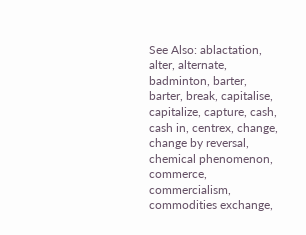See Also: ablactation, alter, alternate, badminton, barter, barter, break, capitalise, capitalize, capture, cash, cash in, centrex, change, change by reversal, chemical phenomenon, commerce, commercialism, commodities exchange,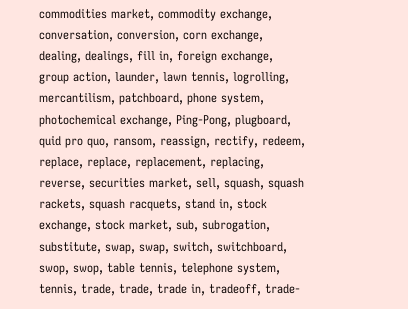commodities market, commodity exchange, conversation, conversion, corn exchange, dealing, dealings, fill in, foreign exchange, group action, launder, lawn tennis, logrolling, mercantilism, patchboard, phone system, photochemical exchange, Ping-Pong, plugboard, quid pro quo, ransom, reassign, rectify, redeem, replace, replace, replacement, replacing, reverse, securities market, sell, squash, squash rackets, squash racquets, stand in, stock exchange, stock market, sub, subrogation, substitute, swap, swap, switch, switchboard, swop, swop, table tennis, telephone system, tennis, trade, trade, trade in, tradeoff, trade-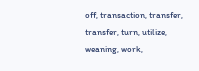off, transaction, transfer, transfer, turn, utilize, weaning, work,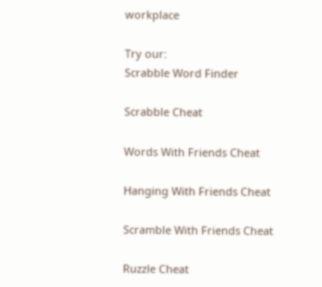workplace

Try our:
Scrabble Word Finder

Scrabble Cheat

Words With Friends Cheat

Hanging With Friends Cheat

Scramble With Friends Cheat

Ruzzle Cheat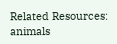Related Resources:
animals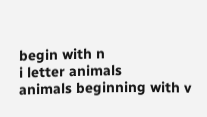begin with n
i letter animals
animals beginning with v